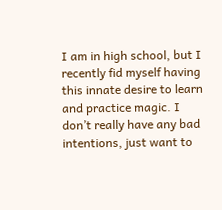I am in high school, but I recently fid myself having this innate desire to learn and practice magic. I don’t really have any bad intentions, just want to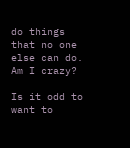do things that no one else can do. Am I crazy?

Is it odd to want to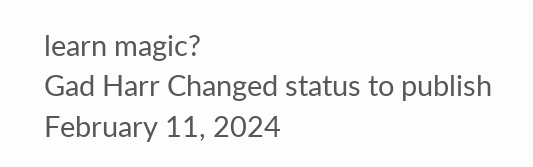learn magic?
Gad Harr Changed status to publish February 11, 2024